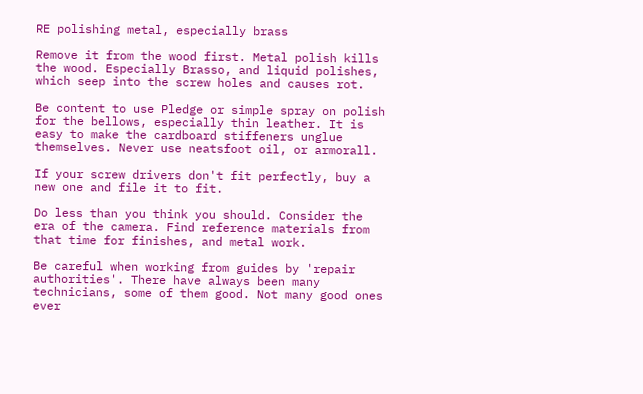RE polishing metal, especially brass

Remove it from the wood first. Metal polish kills the wood. Especially Brasso, and liquid polishes, which seep into the screw holes and causes rot.

Be content to use Pledge or simple spray on polish for the bellows, especially thin leather. It is easy to make the cardboard stiffeners unglue themselves. Never use neatsfoot oil, or armorall.

If your screw drivers don't fit perfectly, buy a new one and file it to fit.

Do less than you think you should. Consider the era of the camera. Find reference materials from that time for finishes, and metal work.

Be careful when working from guides by 'repair authorities'. There have always been many technicians, some of them good. Not many good ones ever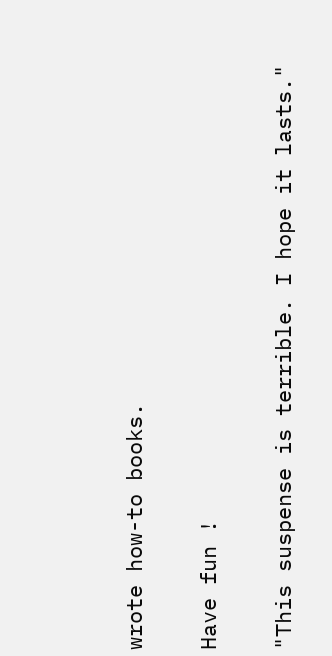wrote how-to books.

Have fun !

"This suspense is terrible. I hope it lasts."